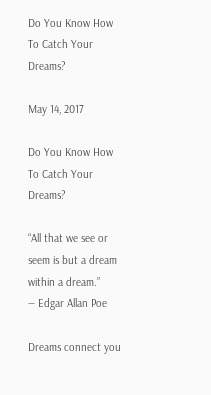Do You Know How To Catch Your Dreams?

May 14, 2017

Do You Know How To Catch Your Dreams?

“All that we see or seem is but a dream within a dream.”
― Edgar Allan Poe

Dreams connect you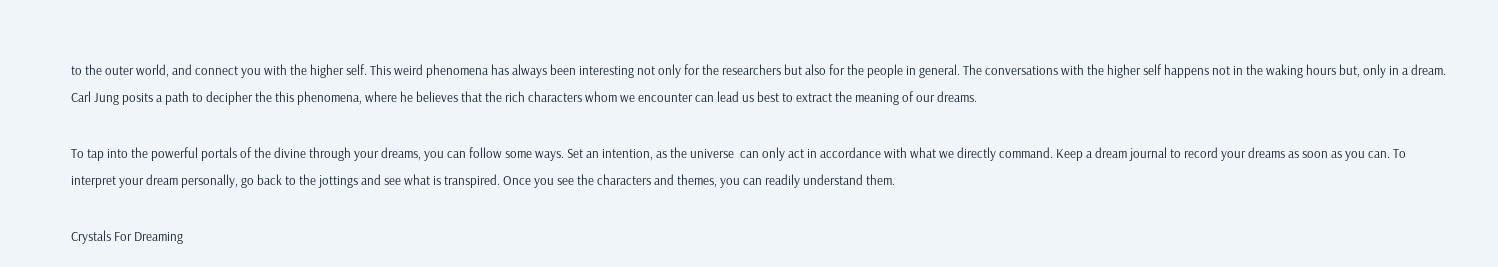to the outer world, and connect you with the higher self. This weird phenomena has always been interesting not only for the researchers but also for the people in general. The conversations with the higher self happens not in the waking hours but, only in a dream. Carl Jung posits a path to decipher the this phenomena, where he believes that the rich characters whom we encounter can lead us best to extract the meaning of our dreams.

To tap into the powerful portals of the divine through your dreams, you can follow some ways. Set an intention, as the universe  can only act in accordance with what we directly command. Keep a dream journal to record your dreams as soon as you can. To interpret your dream personally, go back to the jottings and see what is transpired. Once you see the characters and themes, you can readily understand them.

Crystals For Dreaming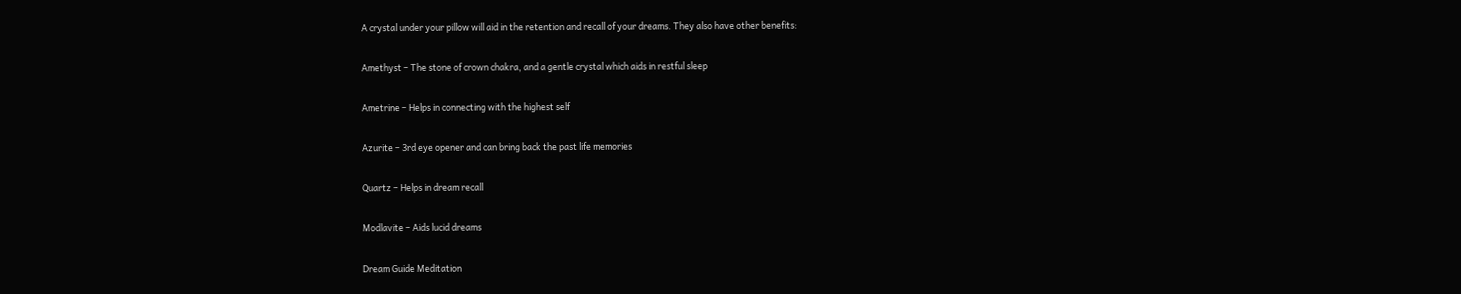A crystal under your pillow will aid in the retention and recall of your dreams. They also have other benefits:

Amethyst – The stone of crown chakra, and a gentle crystal which aids in restful sleep

Ametrine – Helps in connecting with the highest self

Azurite – 3rd eye opener and can bring back the past life memories

Quartz – Helps in dream recall

Modlavite – Aids lucid dreams

Dream Guide Meditation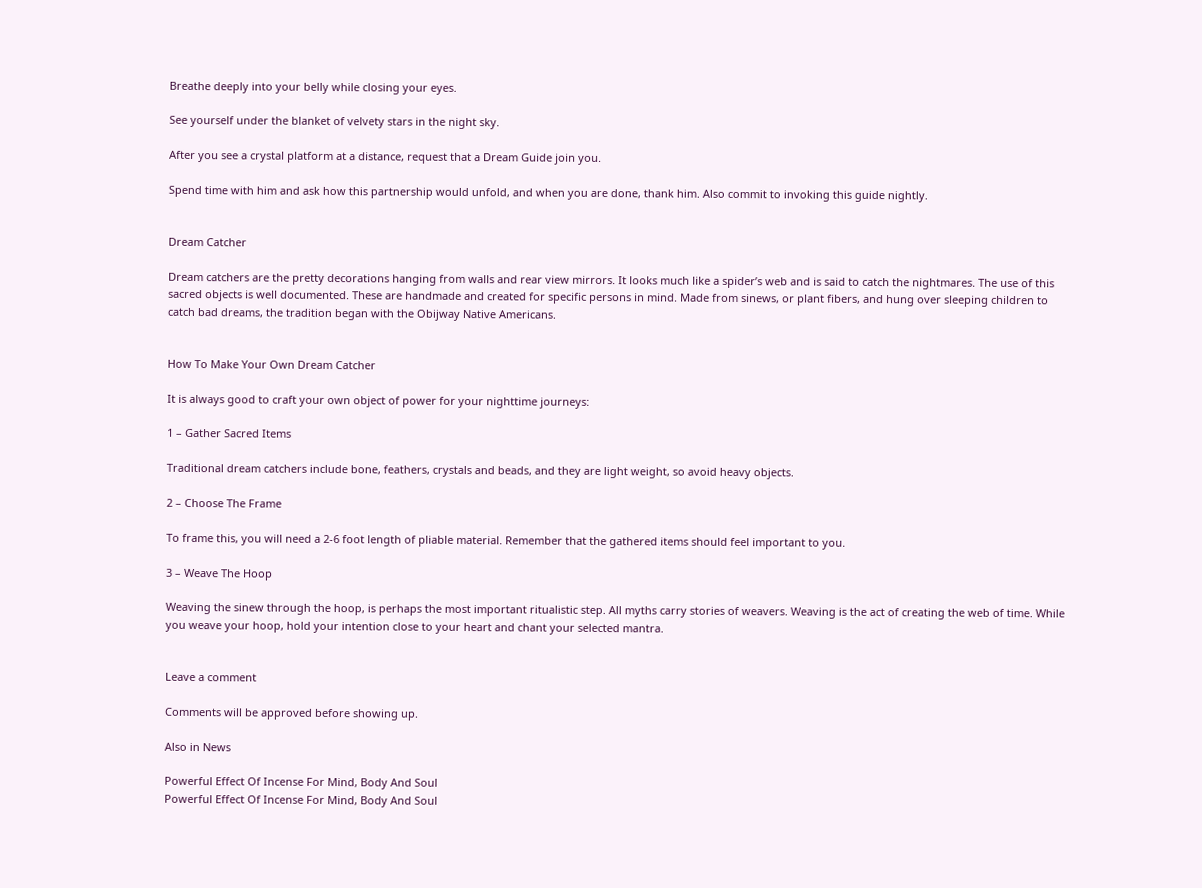Breathe deeply into your belly while closing your eyes.

See yourself under the blanket of velvety stars in the night sky.

After you see a crystal platform at a distance, request that a Dream Guide join you.

Spend time with him and ask how this partnership would unfold, and when you are done, thank him. Also commit to invoking this guide nightly.


Dream Catcher

Dream catchers are the pretty decorations hanging from walls and rear view mirrors. It looks much like a spider’s web and is said to catch the nightmares. The use of this sacred objects is well documented. These are handmade and created for specific persons in mind. Made from sinews, or plant fibers, and hung over sleeping children to catch bad dreams, the tradition began with the Obijway Native Americans.


How To Make Your Own Dream Catcher

It is always good to craft your own object of power for your nighttime journeys:

1 – Gather Sacred Items

Traditional dream catchers include bone, feathers, crystals and beads, and they are light weight, so avoid heavy objects.

2 – Choose The Frame

To frame this, you will need a 2-6 foot length of pliable material. Remember that the gathered items should feel important to you.

3 – Weave The Hoop

Weaving the sinew through the hoop, is perhaps the most important ritualistic step. All myths carry stories of weavers. Weaving is the act of creating the web of time. While you weave your hoop, hold your intention close to your heart and chant your selected mantra.


Leave a comment

Comments will be approved before showing up.

Also in News

Powerful Effect Of Incense For Mind, Body And Soul
Powerful Effect Of Incense For Mind, Body And Soul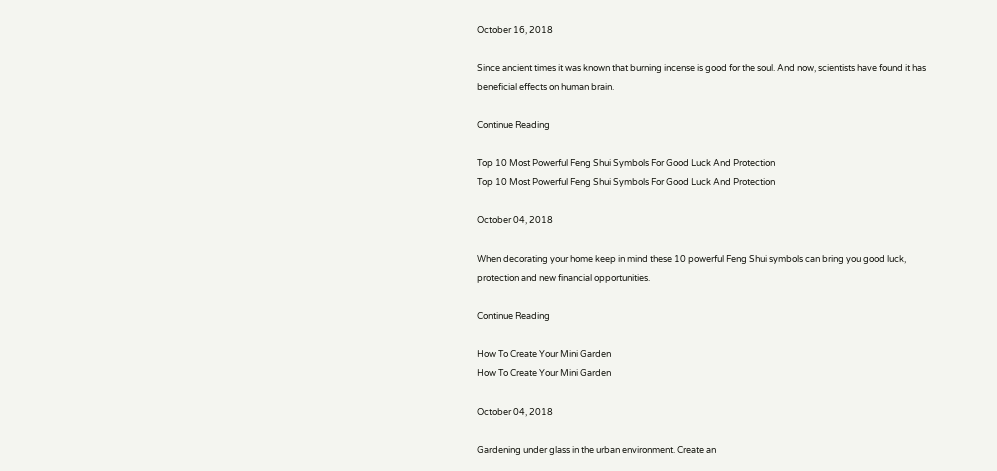October 16, 2018

Since ancient times it was known that burning incense is good for the soul. And now, scientists have found it has beneficial effects on human brain.

Continue Reading

Top 10 Most Powerful Feng Shui Symbols For Good Luck And Protection
Top 10 Most Powerful Feng Shui Symbols For Good Luck And Protection

October 04, 2018

When decorating your home keep in mind these 10 powerful Feng Shui symbols can bring you good luck, protection and new financial opportunities.

Continue Reading

How To Create Your Mini Garden
How To Create Your Mini Garden

October 04, 2018

Gardening under glass in the urban environment. Create an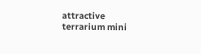attractive terrarium mini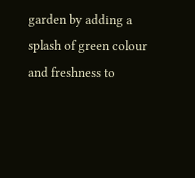garden by adding a splash of green colour and freshness to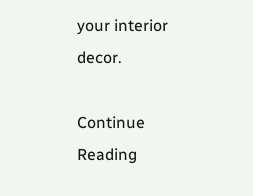your interior decor.

Continue Reading